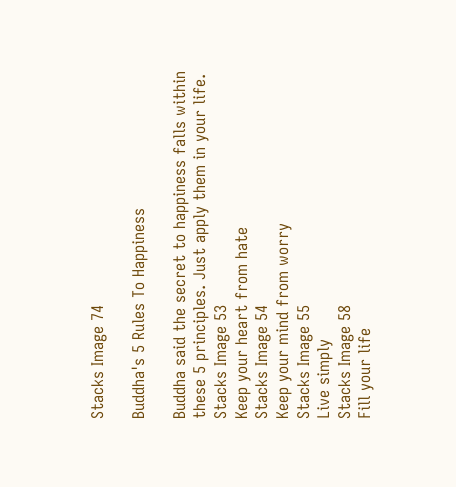Stacks Image 74

Buddha's 5 Rules To Happiness

Buddha said the secret to happiness falls within these 5 principles. Just apply them in your life.
Stacks Image 53
Keep your heart from hate
Stacks Image 54
Keep your mind from worry
Stacks Image 55
Live simply
Stacks Image 58
Fill your life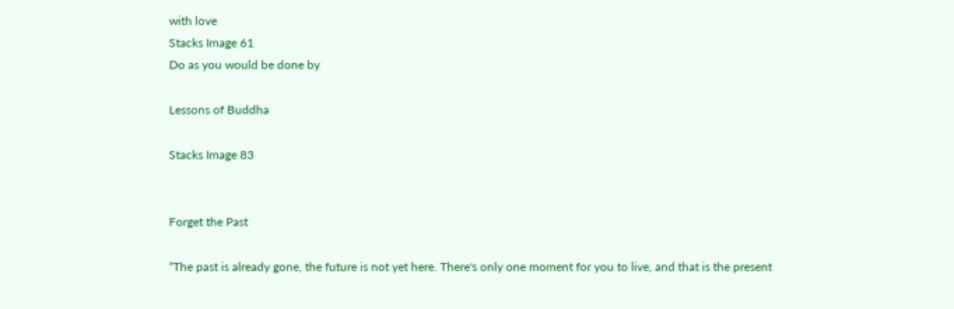with love
Stacks Image 61
Do as you would be done by

Lessons of Buddha

Stacks Image 83


Forget the Past

“The past is already gone, the future is not yet here. There's only one moment for you to live, and that is the present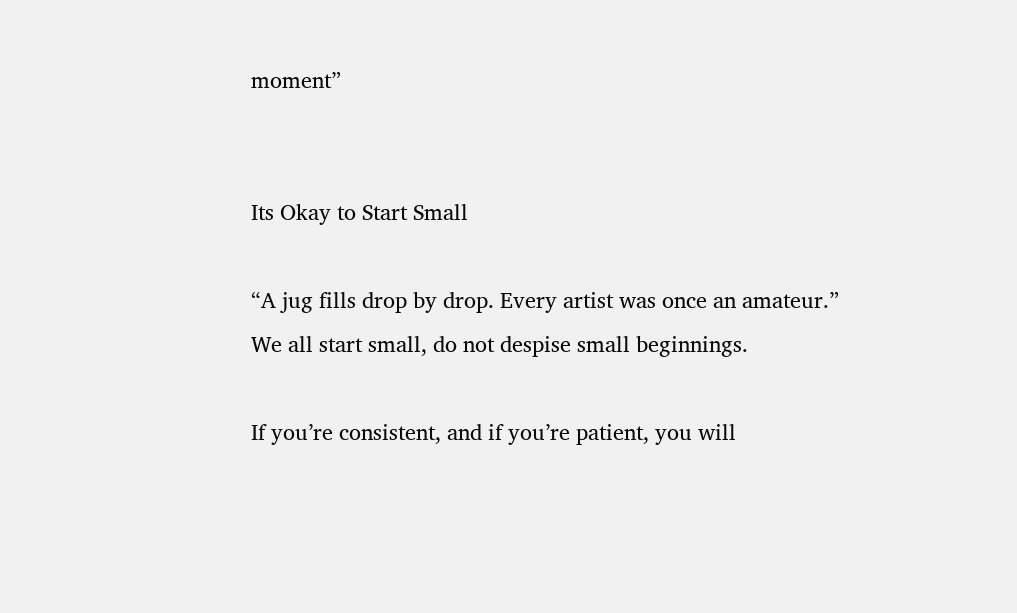moment”


Its Okay to Start Small

“A jug fills drop by drop. Every artist was once an amateur.” We all start small, do not despise small beginnings.

If you’re consistent, and if you’re patient, you will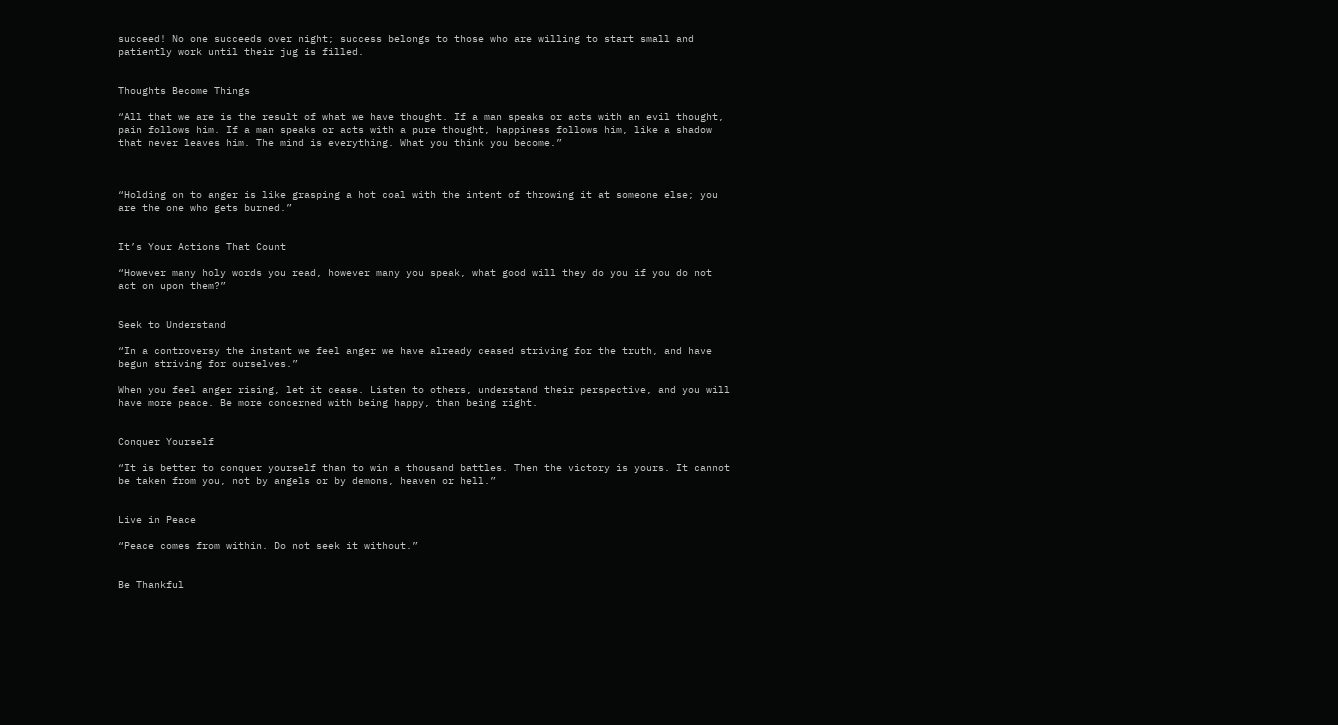succeed! No one succeeds over night; success belongs to those who are willing to start small and patiently work until their jug is filled.


Thoughts Become Things

“All that we are is the result of what we have thought. If a man speaks or acts with an evil thought, pain follows him. If a man speaks or acts with a pure thought, happiness follows him, like a shadow that never leaves him. The mind is everything. What you think you become.”



“Holding on to anger is like grasping a hot coal with the intent of throwing it at someone else; you are the one who gets burned.”


It’s Your Actions That Count

“However many holy words you read, however many you speak, what good will they do you if you do not act on upon them?”


Seek to Understand

“In a controversy the instant we feel anger we have already ceased striving for the truth, and have begun striving for ourselves.”

When you feel anger rising, let it cease. Listen to others, understand their perspective, and you will have more peace. Be more concerned with being happy, than being right.


Conquer Yourself

“It is better to conquer yourself than to win a thousand battles. Then the victory is yours. It cannot be taken from you, not by angels or by demons, heaven or hell.”


Live in Peace

“Peace comes from within. Do not seek it without.”


Be Thankful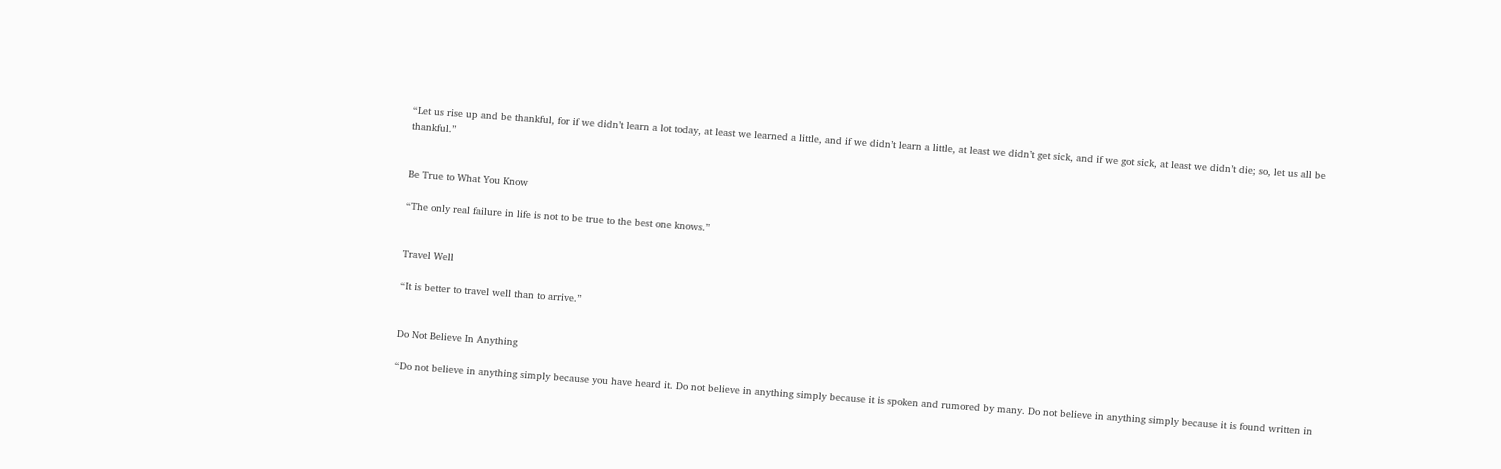“Let us rise up and be thankful, for if we didn’t learn a lot today, at least we learned a little, and if we didn’t learn a little, at least we didn’t get sick, and if we got sick, at least we didn’t die; so, let us all be thankful.”


Be True to What You Know

“The only real failure in life is not to be true to the best one knows.”


Travel Well

“It is better to travel well than to arrive.”


Do Not Believe In Anything

“Do not believe in anything simply because you have heard it. Do not believe in anything simply because it is spoken and rumored by many. Do not believe in anything simply because it is found written in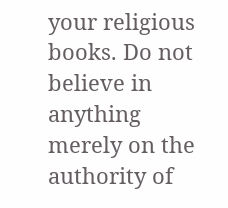your religious books. Do not believe in anything merely on the authority of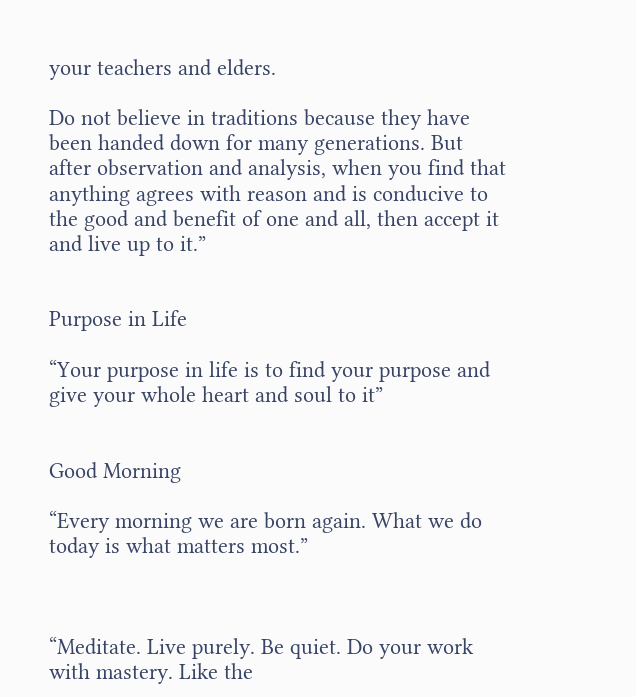your teachers and elders.

Do not believe in traditions because they have been handed down for many generations. But after observation and analysis, when you find that anything agrees with reason and is conducive to the good and benefit of one and all, then accept it and live up to it.”


Purpose in Life

“Your purpose in life is to find your purpose and give your whole heart and soul to it”


Good Morning

“Every morning we are born again. What we do today is what matters most.”



“Meditate. Live purely. Be quiet. Do your work with mastery. Like the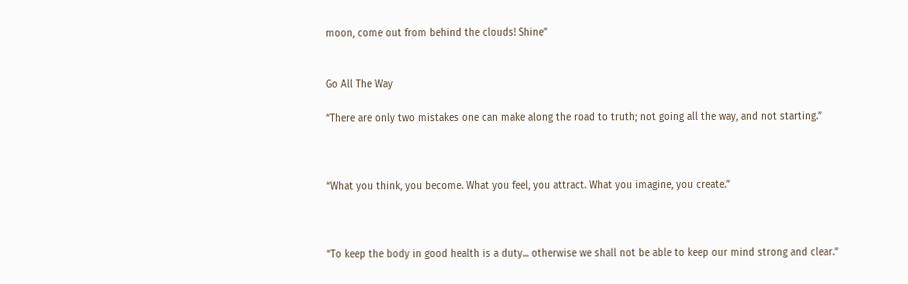moon, come out from behind the clouds! Shine”


Go All The Way

“There are only two mistakes one can make along the road to truth; not going all the way, and not starting.”



“What you think, you become. What you feel, you attract. What you imagine, you create.”



“To keep the body in good health is a duty... otherwise we shall not be able to keep our mind strong and clear.”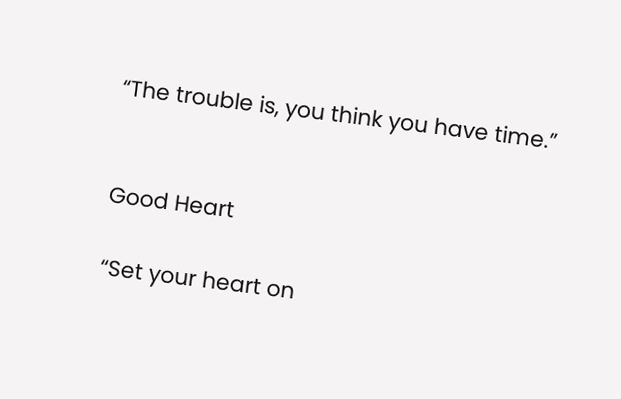“The trouble is, you think you have time.”


Good Heart

“Set your heart on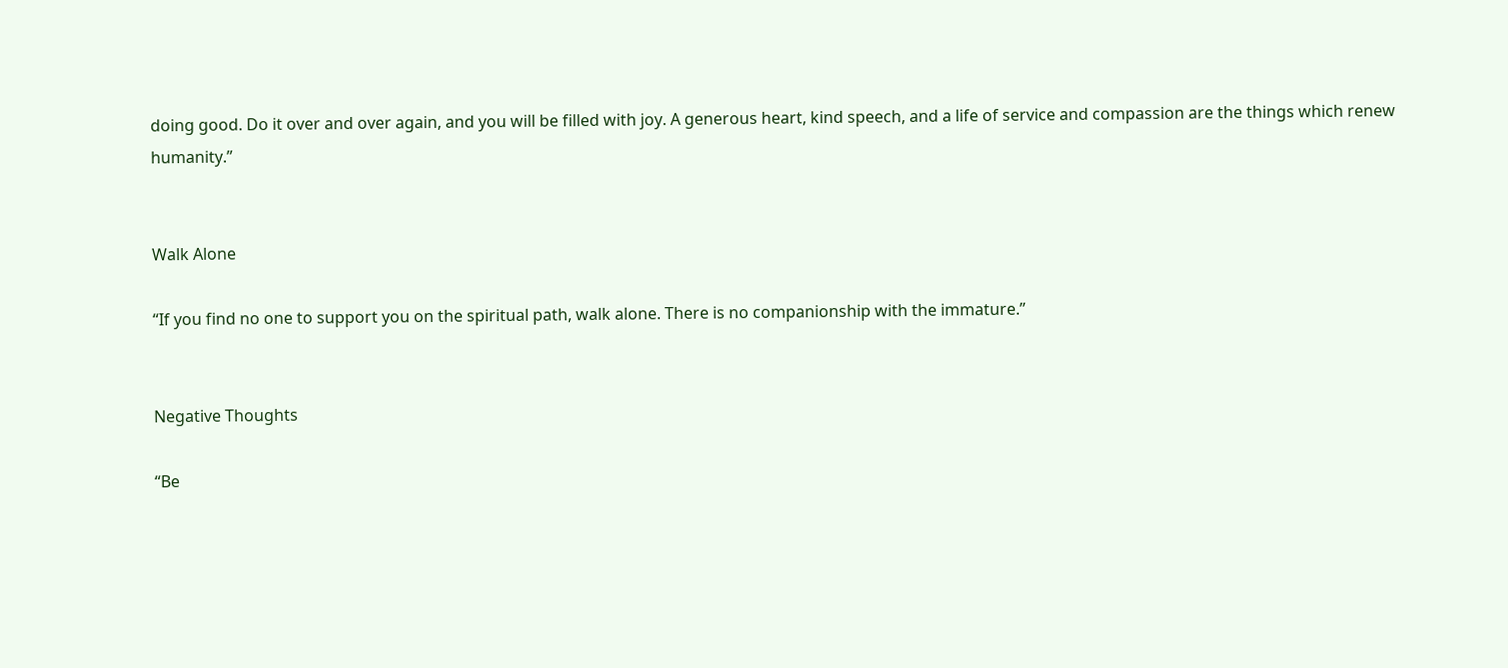doing good. Do it over and over again, and you will be filled with joy. A generous heart, kind speech, and a life of service and compassion are the things which renew humanity.”


Walk Alone

“If you find no one to support you on the spiritual path, walk alone. There is no companionship with the immature.”


Negative Thoughts

“Be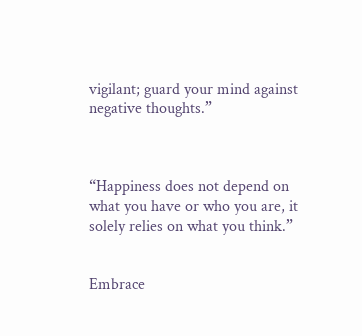vigilant; guard your mind against negative thoughts.”



“Happiness does not depend on what you have or who you are, it solely relies on what you think.”


Embrace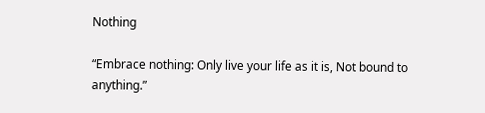Nothing

“Embrace nothing: Only live your life as it is, Not bound to anything.”